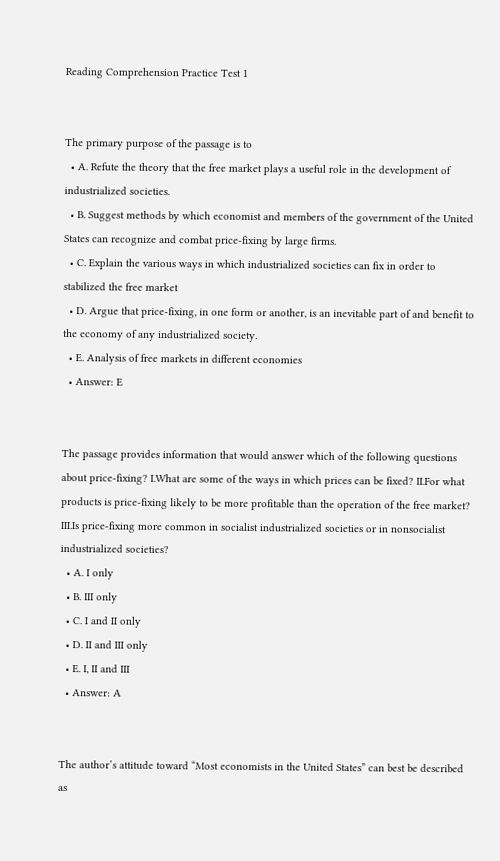Reading Comprehension Practice Test 1


The primary purpose of the passage is to
  • A. Refute the theory that the free market plays a useful role in the development of industrialized societies.
  • B. Suggest methods by which economist and members of the government of the United States can recognize and combat price-fixing by large firms.
  • C. Explain the various ways in which industrialized societies can fix in order to stabilized the free market
  • D. Argue that price-fixing, in one form or another, is an inevitable part of and benefit to the economy of any industrialized society.
  • E. Analysis of free markets in different economies
  • Answer: E


The passage provides information that would answer which of the following questions about price-fixing? I.What are some of the ways in which prices can be fixed? II.For what products is price-fixing likely to be more profitable than the operation of the free market? III.Is price-fixing more common in socialist industrialized societies or in nonsocialist industrialized societies?
  • A. I only
  • B. III only
  • C. I and II only
  • D. II and III only
  • E. I, II and III
  • Answer: A


The author’s attitude toward “Most economists in the United States” can best be described as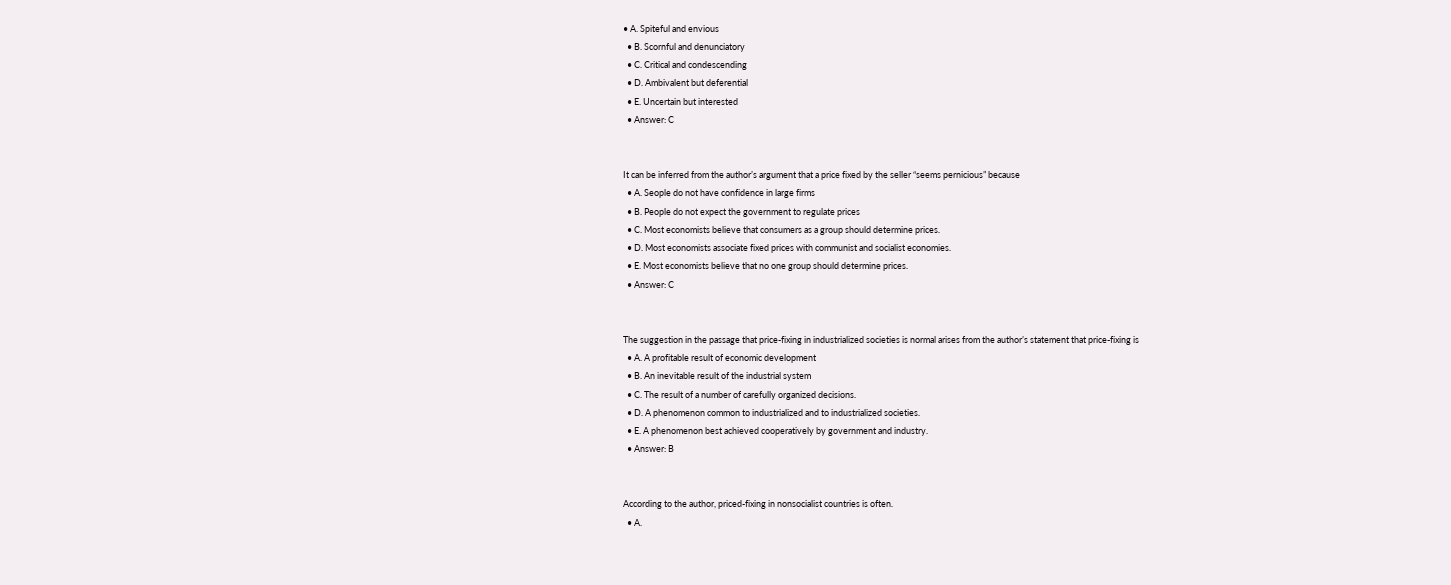• A. Spiteful and envious
  • B. Scornful and denunciatory
  • C. Critical and condescending
  • D. Ambivalent but deferential
  • E. Uncertain but interested
  • Answer: C


It can be inferred from the author’s argument that a price fixed by the seller “seems pernicious” because
  • A. Seople do not have confidence in large firms
  • B. People do not expect the government to regulate prices
  • C. Most economists believe that consumers as a group should determine prices.
  • D. Most economists associate fixed prices with communist and socialist economies.
  • E. Most economists believe that no one group should determine prices.
  • Answer: C


The suggestion in the passage that price-fixing in industrialized societies is normal arises from the author’s statement that price-fixing is
  • A. A profitable result of economic development
  • B. An inevitable result of the industrial system
  • C. The result of a number of carefully organized decisions.
  • D. A phenomenon common to industrialized and to industrialized societies.
  • E. A phenomenon best achieved cooperatively by government and industry.
  • Answer: B


According to the author, priced-fixing in nonsocialist countries is often.
  • A.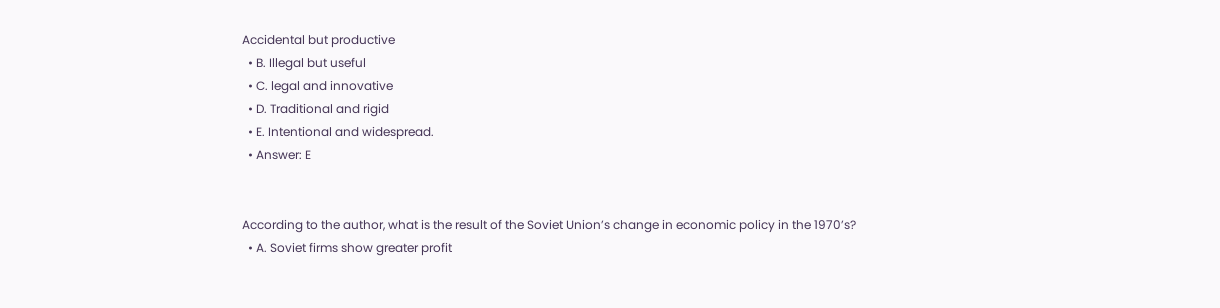Accidental but productive
  • B. Illegal but useful
  • C. legal and innovative
  • D. Traditional and rigid
  • E. Intentional and widespread.
  • Answer: E


According to the author, what is the result of the Soviet Union’s change in economic policy in the 1970’s?
  • A. Soviet firms show greater profit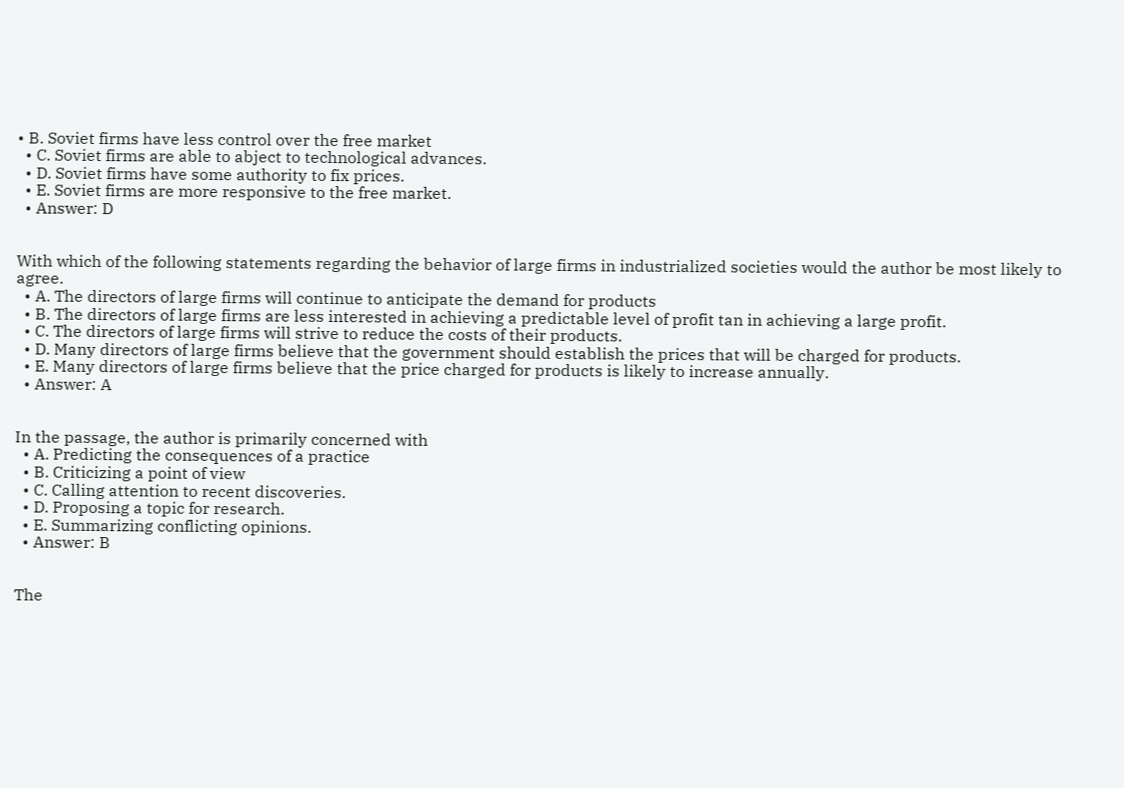• B. Soviet firms have less control over the free market
  • C. Soviet firms are able to abject to technological advances.
  • D. Soviet firms have some authority to fix prices.
  • E. Soviet firms are more responsive to the free market.
  • Answer: D


With which of the following statements regarding the behavior of large firms in industrialized societies would the author be most likely to agree.
  • A. The directors of large firms will continue to anticipate the demand for products
  • B. The directors of large firms are less interested in achieving a predictable level of profit tan in achieving a large profit.
  • C. The directors of large firms will strive to reduce the costs of their products.
  • D. Many directors of large firms believe that the government should establish the prices that will be charged for products.
  • E. Many directors of large firms believe that the price charged for products is likely to increase annually.
  • Answer: A


In the passage, the author is primarily concerned with
  • A. Predicting the consequences of a practice
  • B. Criticizing a point of view
  • C. Calling attention to recent discoveries.
  • D. Proposing a topic for research.
  • E. Summarizing conflicting opinions.
  • Answer: B


The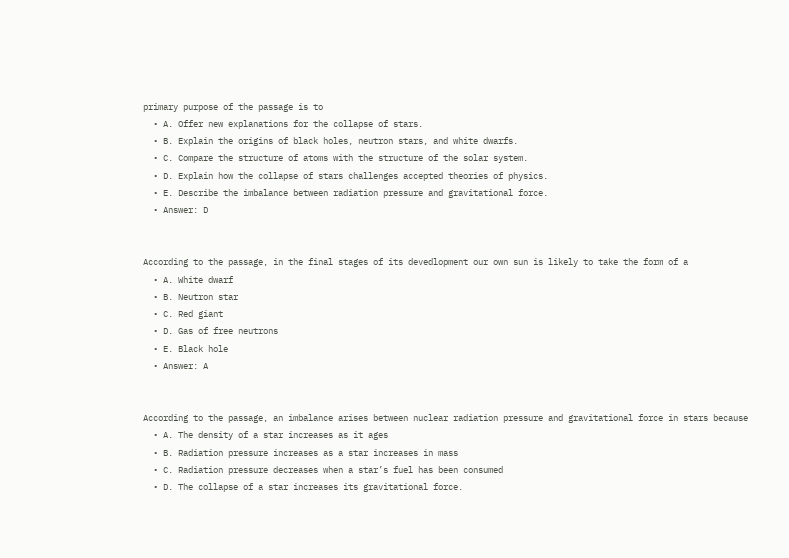primary purpose of the passage is to
  • A. Offer new explanations for the collapse of stars.
  • B. Explain the origins of black holes, neutron stars, and white dwarfs.
  • C. Compare the structure of atoms with the structure of the solar system.
  • D. Explain how the collapse of stars challenges accepted theories of physics.
  • E. Describe the imbalance between radiation pressure and gravitational force.
  • Answer: D


According to the passage, in the final stages of its devedlopment our own sun is likely to take the form of a
  • A. White dwarf
  • B. Neutron star
  • C. Red giant
  • D. Gas of free neutrons
  • E. Black hole
  • Answer: A


According to the passage, an imbalance arises between nuclear radiation pressure and gravitational force in stars because
  • A. The density of a star increases as it ages
  • B. Radiation pressure increases as a star increases in mass
  • C. Radiation pressure decreases when a star’s fuel has been consumed
  • D. The collapse of a star increases its gravitational force.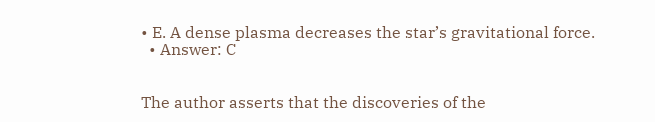• E. A dense plasma decreases the star’s gravitational force.
  • Answer: C


The author asserts that the discoveries of the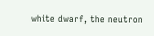white dwarf, the neutron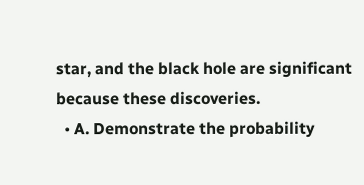star, and the black hole are significant because these discoveries.
  • A. Demonstrate the probability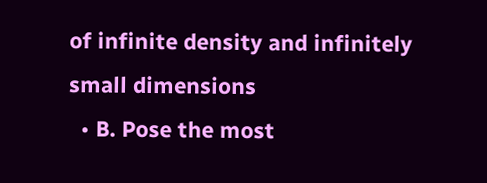of infinite density and infinitely small dimensions
  • B. Pose the most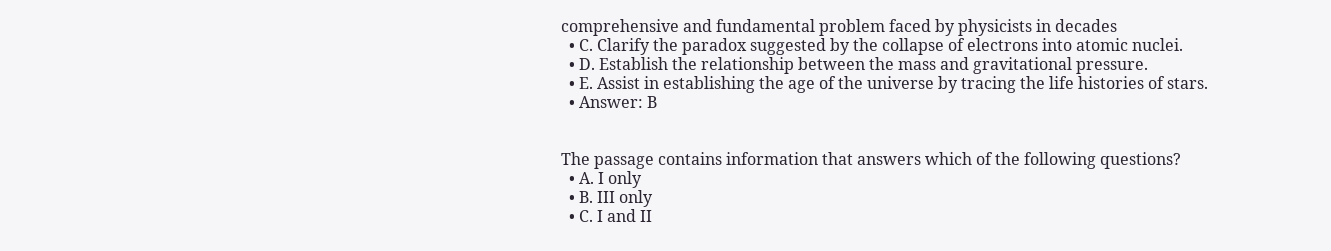comprehensive and fundamental problem faced by physicists in decades
  • C. Clarify the paradox suggested by the collapse of electrons into atomic nuclei.
  • D. Establish the relationship between the mass and gravitational pressure.
  • E. Assist in establishing the age of the universe by tracing the life histories of stars.
  • Answer: B


The passage contains information that answers which of the following questions?
  • A. I only
  • B. III only
  • C. I and II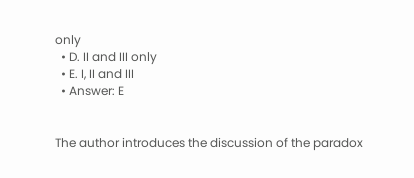only
  • D. II and III only
  • E. I, II and III
  • Answer: E


The author introduces the discussion of the paradox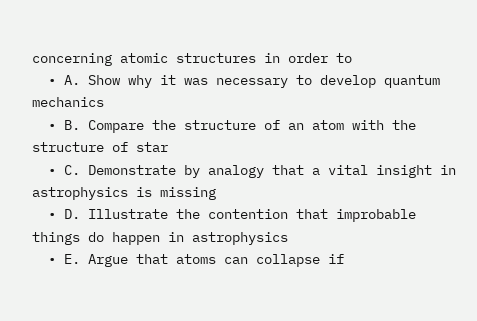concerning atomic structures in order to
  • A. Show why it was necessary to develop quantum mechanics
  • B. Compare the structure of an atom with the structure of star
  • C. Demonstrate by analogy that a vital insight in astrophysics is missing
  • D. Illustrate the contention that improbable things do happen in astrophysics
  • E. Argue that atoms can collapse if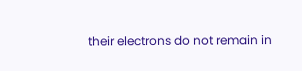their electrons do not remain in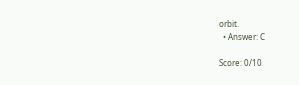orbit.
  • Answer: C

Score: 0/10